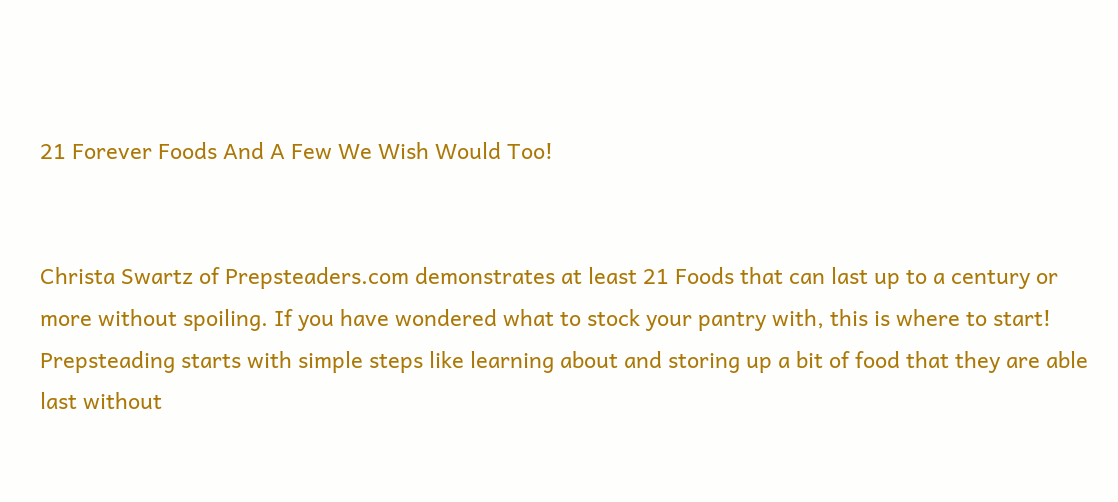21 Forever Foods And A Few We Wish Would Too!


Christa Swartz of Prepsteaders.com demonstrates at least 21 Foods that can last up to a century or more without spoiling. If you have wondered what to stock your pantry with, this is where to start! Prepsteading starts with simple steps like learning about and storing up a bit of food that they are able last without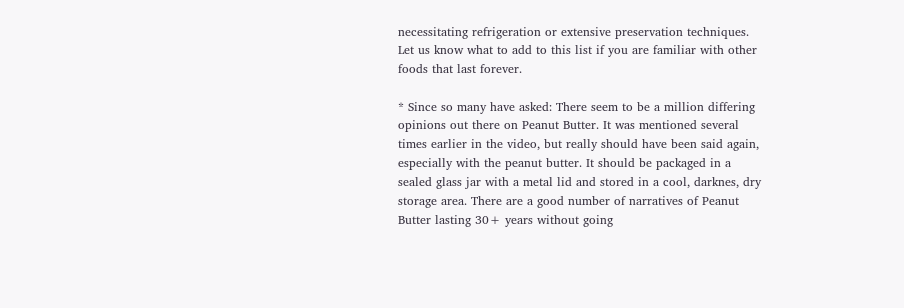necessitating refrigeration or extensive preservation techniques. Let us know what to add to this list if you are familiar with other foods that last forever.

* Since so many have asked: There seem to be a million differing opinions out there on Peanut Butter. It was mentioned several times earlier in the video, but really should have been said again, especially with the peanut butter. It should be packaged in a sealed glass jar with a metal lid and stored in a cool, darknes, dry storage area. There are a good number of narratives of Peanut Butter lasting 30+ years without going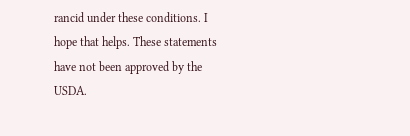rancid under these conditions. I hope that helps. These statements have not been approved by the USDA.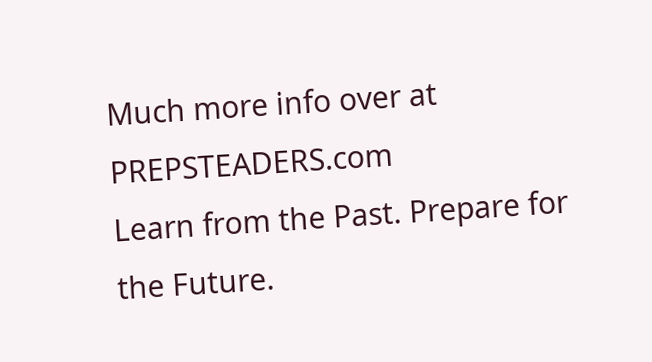Much more info over at PREPSTEADERS.com
Learn from the Past. Prepare for the Future.